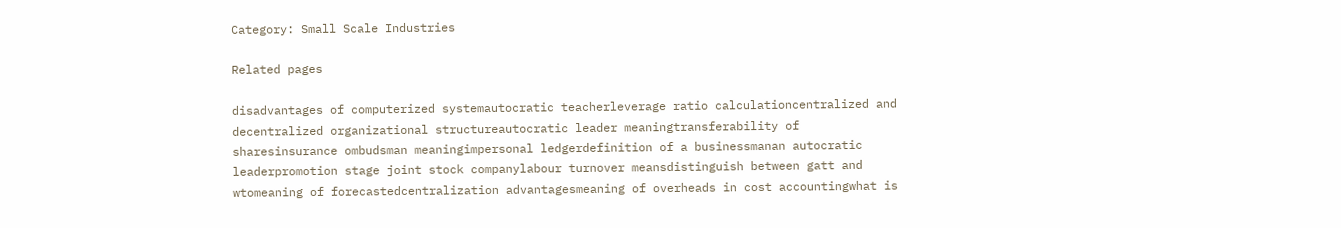Category: Small Scale Industries

Related pages

disadvantages of computerized systemautocratic teacherleverage ratio calculationcentralized and decentralized organizational structureautocratic leader meaningtransferability of sharesinsurance ombudsman meaningimpersonal ledgerdefinition of a businessmanan autocratic leaderpromotion stage joint stock companylabour turnover meansdistinguish between gatt and wtomeaning of forecastedcentralization advantagesmeaning of overheads in cost accountingwhat is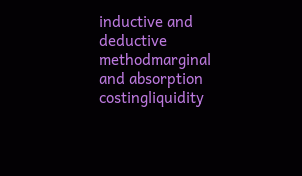inductive and deductive methodmarginal and absorption costingliquidity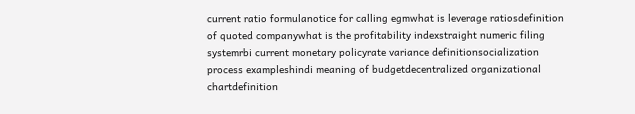current ratio formulanotice for calling egmwhat is leverage ratiosdefinition of quoted companywhat is the profitability indexstraight numeric filing systemrbi current monetary policyrate variance definitionsocialization process exampleshindi meaning of budgetdecentralized organizational chartdefinition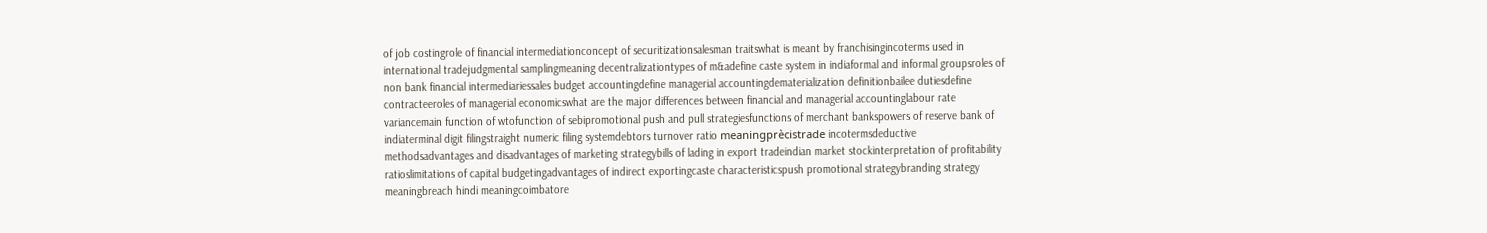of job costingrole of financial intermediationconcept of securitizationsalesman traitswhat is meant by franchisingincoterms used in international tradejudgmental samplingmeaning decentralizationtypes of m&adefine caste system in indiaformal and informal groupsroles of non bank financial intermediariessales budget accountingdefine managerial accountingdematerialization definitionbailee dutiesdefine contracteeroles of managerial economicswhat are the major differences between financial and managerial accountinglabour rate variancemain function of wtofunction of sebipromotional push and pull strategiesfunctions of merchant bankspowers of reserve bank of indiaterminal digit filingstraight numeric filing systemdebtors turnover ratio meaningprècistrade incotermsdeductive methodsadvantages and disadvantages of marketing strategybills of lading in export tradeindian market stockinterpretation of profitability ratioslimitations of capital budgetingadvantages of indirect exportingcaste characteristicspush promotional strategybranding strategy meaningbreach hindi meaningcoimbatore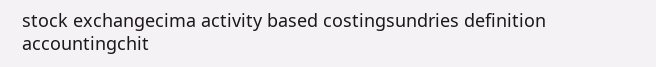stock exchangecima activity based costingsundries definition accountingchit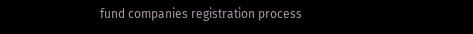fund companies registration process